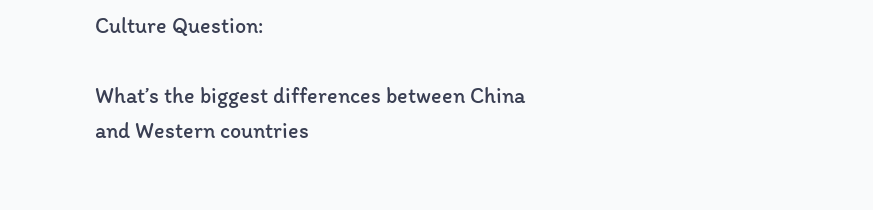Culture Question:

What’s the biggest differences between China and Western countries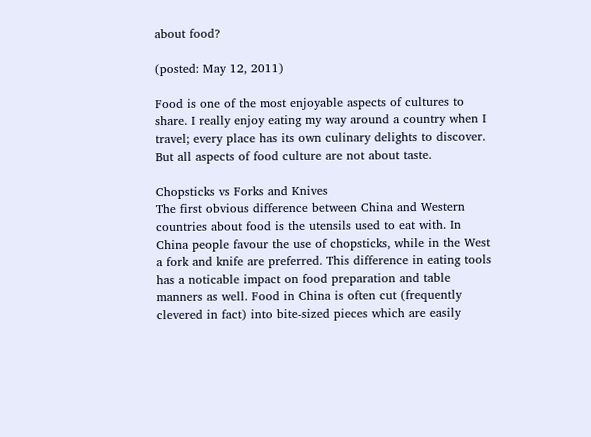about food?

(posted: May 12, 2011)

Food is one of the most enjoyable aspects of cultures to share. I really enjoy eating my way around a country when I travel; every place has its own culinary delights to discover. But all aspects of food culture are not about taste.

Chopsticks vs Forks and Knives
The first obvious difference between China and Western countries about food is the utensils used to eat with. In China people favour the use of chopsticks, while in the West a fork and knife are preferred. This difference in eating tools has a noticable impact on food preparation and table manners as well. Food in China is often cut (frequently clevered in fact) into bite-sized pieces which are easily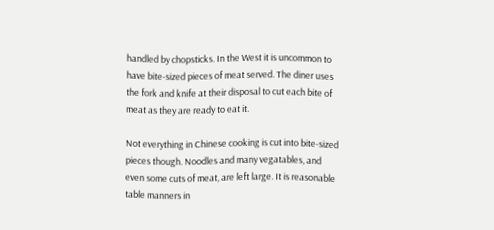handled by chopsticks. In the West it is uncommon to have bite-sized pieces of meat served. The diner uses the fork and knife at their disposal to cut each bite of meat as they are ready to eat it.

Not everything in Chinese cooking is cut into bite-sized pieces though. Noodles and many vegatables, and even some cuts of meat, are left large. It is reasonable table manners in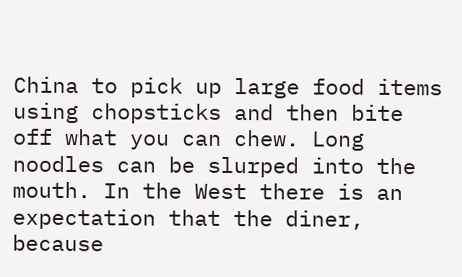China to pick up large food items using chopsticks and then bite off what you can chew. Long noodles can be slurped into the mouth. In the West there is an expectation that the diner, because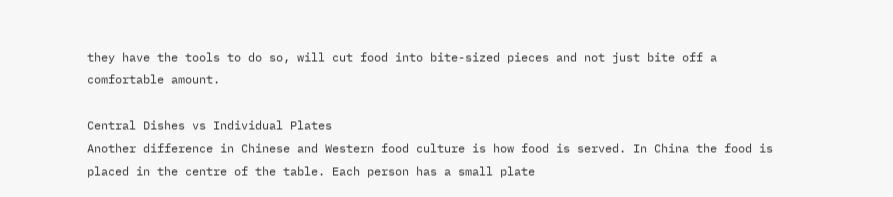they have the tools to do so, will cut food into bite-sized pieces and not just bite off a comfortable amount.

Central Dishes vs Individual Plates
Another difference in Chinese and Western food culture is how food is served. In China the food is placed in the centre of the table. Each person has a small plate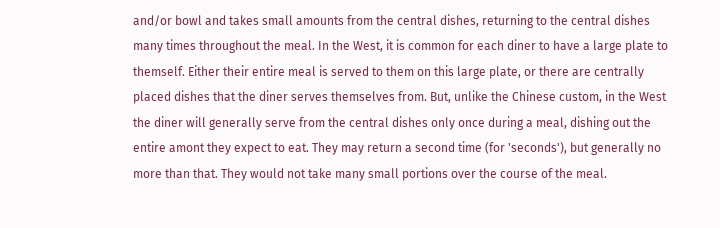and/or bowl and takes small amounts from the central dishes, returning to the central dishes many times throughout the meal. In the West, it is common for each diner to have a large plate to themself. Either their entire meal is served to them on this large plate, or there are centrally placed dishes that the diner serves themselves from. But, unlike the Chinese custom, in the West the diner will generally serve from the central dishes only once during a meal, dishing out the entire amont they expect to eat. They may return a second time (for 'seconds'), but generally no more than that. They would not take many small portions over the course of the meal.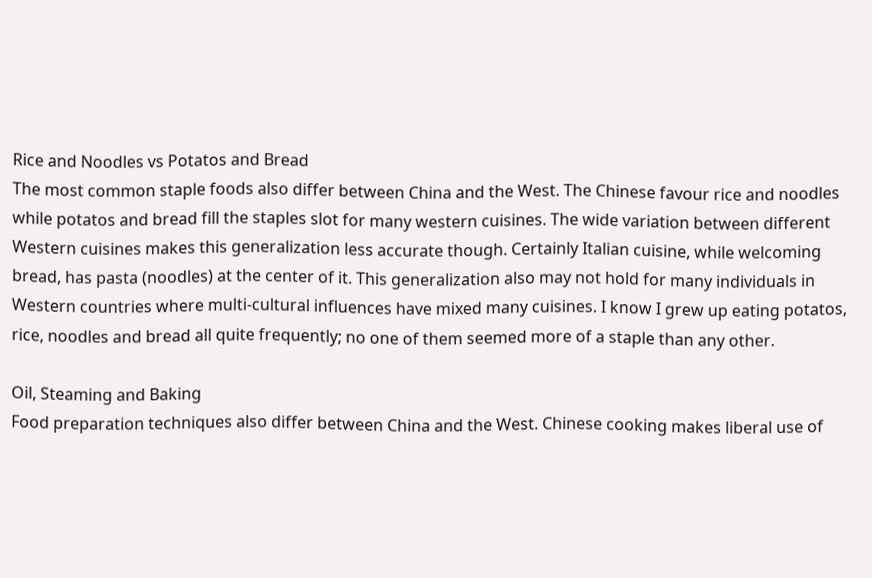Rice and Noodles vs Potatos and Bread
The most common staple foods also differ between China and the West. The Chinese favour rice and noodles while potatos and bread fill the staples slot for many western cuisines. The wide variation between different Western cuisines makes this generalization less accurate though. Certainly Italian cuisine, while welcoming bread, has pasta (noodles) at the center of it. This generalization also may not hold for many individuals in Western countries where multi-cultural influences have mixed many cuisines. I know I grew up eating potatos, rice, noodles and bread all quite frequently; no one of them seemed more of a staple than any other.

Oil, Steaming and Baking
Food preparation techniques also differ between China and the West. Chinese cooking makes liberal use of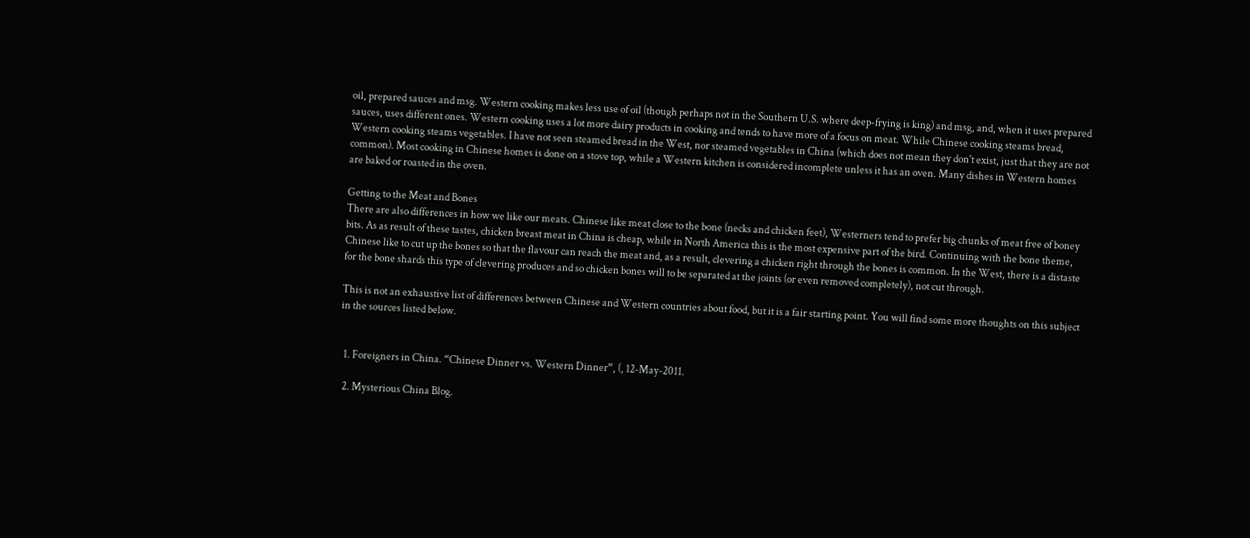oil, prepared sauces and msg. Western cooking makes less use of oil (though perhaps not in the Southern U.S. where deep-frying is king) and msg, and, when it uses prepared sauces, uses different ones. Western cooking uses a lot more dairy products in cooking and tends to have more of a focus on meat. While Chinese cooking steams bread, Western cooking steams vegetables. I have not seen steamed bread in the West, nor steamed vegetables in China (which does not mean they don't exist, just that they are not common). Most cooking in Chinese homes is done on a stove top, while a Western kitchen is considered incomplete unless it has an oven. Many dishes in Western homes are baked or roasted in the oven.

Getting to the Meat and Bones
There are also differences in how we like our meats. Chinese like meat close to the bone (necks and chicken feet), Westerners tend to prefer big chunks of meat free of boney bits. As as result of these tastes, chicken breast meat in China is cheap, while in North America this is the most expensive part of the bird. Continuing with the bone theme, Chinese like to cut up the bones so that the flavour can reach the meat and, as a result, clevering a chicken right through the bones is common. In the West, there is a distaste for the bone shards this type of clevering produces and so chicken bones will to be separated at the joints (or even removed completely), not cut through.

This is not an exhaustive list of differences between Chinese and Western countries about food, but it is a fair starting point. You will find some more thoughts on this subject in the sources listed below.


  1. Foreigners in China. “Chinese Dinner vs. Western Dinner”, (, 12-May-2011.

  2. Mysterious China Blog.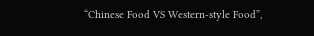“Chinese Food VS Western-style Food”,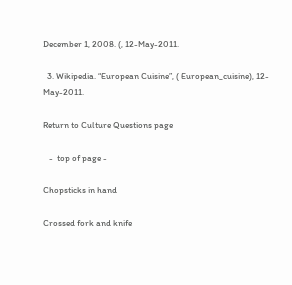December 1, 2008. (, 12-May-2011.

  3. Wikipedia. “European Cuisine”, ( European_cuisine), 12-May-2011.

Return to Culture Questions page

   -  top of page -

Chopsticks in hand

Crossed fork and knife